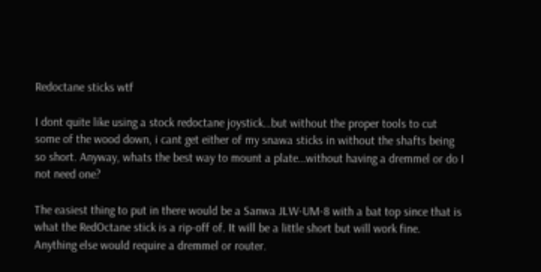Redoctane sticks wtf

I dont quite like using a stock redoctane joystick…but without the proper tools to cut some of the wood down, i cant get either of my snawa sticks in without the shafts being so short. Anyway, whats the best way to mount a plate…without having a dremmel or do I not need one?

The easiest thing to put in there would be a Sanwa JLW-UM-8 with a bat top since that is what the RedOctane stick is a rip-off of. It will be a little short but will work fine. Anything else would require a dremmel or router.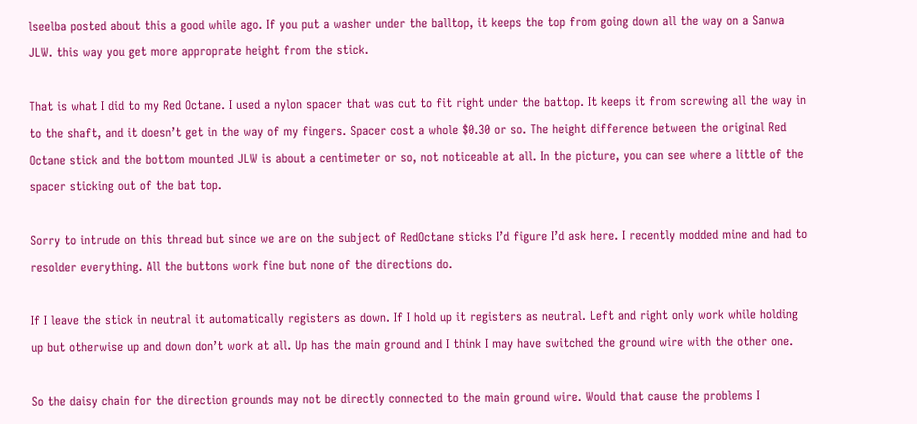lseelba posted about this a good while ago. If you put a washer under the balltop, it keeps the top from going down all the way on a Sanwa JLW. this way you get more approprate height from the stick.

That is what I did to my Red Octane. I used a nylon spacer that was cut to fit right under the battop. It keeps it from screwing all the way in to the shaft, and it doesn’t get in the way of my fingers. Spacer cost a whole $0.30 or so. The height difference between the original Red Octane stick and the bottom mounted JLW is about a centimeter or so, not noticeable at all. In the picture, you can see where a little of the spacer sticking out of the bat top.

Sorry to intrude on this thread but since we are on the subject of RedOctane sticks I’d figure I’d ask here. I recently modded mine and had to resolder everything. All the buttons work fine but none of the directions do.

If I leave the stick in neutral it automatically registers as down. If I hold up it registers as neutral. Left and right only work while holding up but otherwise up and down don’t work at all. Up has the main ground and I think I may have switched the ground wire with the other one.

So the daisy chain for the direction grounds may not be directly connected to the main ground wire. Would that cause the problems I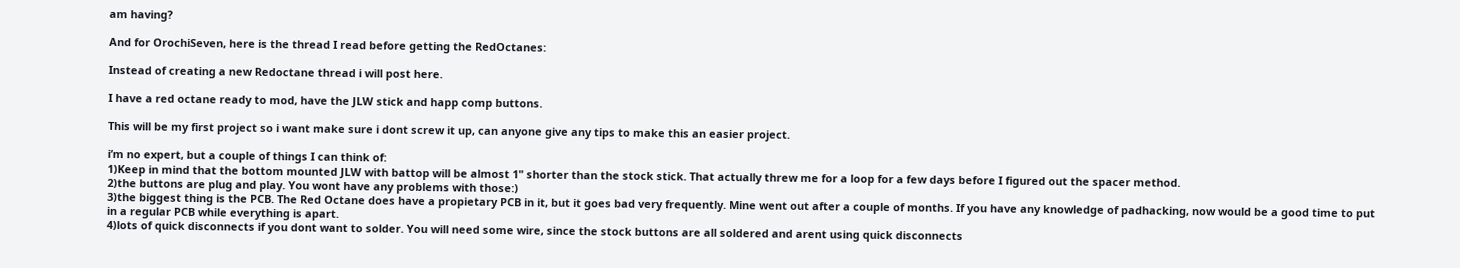am having?

And for OrochiSeven, here is the thread I read before getting the RedOctanes:

Instead of creating a new Redoctane thread i will post here.

I have a red octane ready to mod, have the JLW stick and happ comp buttons.

This will be my first project so i want make sure i dont screw it up, can anyone give any tips to make this an easier project.

i’m no expert, but a couple of things I can think of:
1)Keep in mind that the bottom mounted JLW with battop will be almost 1" shorter than the stock stick. That actually threw me for a loop for a few days before I figured out the spacer method.
2)the buttons are plug and play. You wont have any problems with those:)
3)the biggest thing is the PCB. The Red Octane does have a propietary PCB in it, but it goes bad very frequently. Mine went out after a couple of months. If you have any knowledge of padhacking, now would be a good time to put in a regular PCB while everything is apart.
4)lots of quick disconnects if you dont want to solder. You will need some wire, since the stock buttons are all soldered and arent using quick disconnects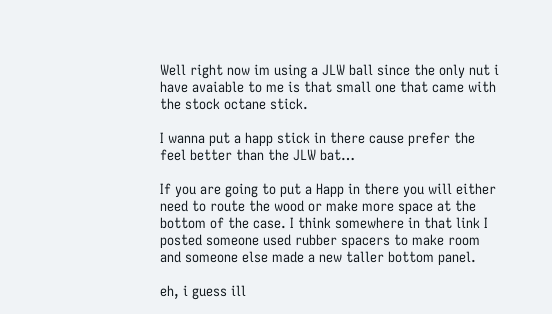Well right now im using a JLW ball since the only nut i have avaiable to me is that small one that came with the stock octane stick.

I wanna put a happ stick in there cause prefer the feel better than the JLW bat…

If you are going to put a Happ in there you will either need to route the wood or make more space at the bottom of the case. I think somewhere in that link I posted someone used rubber spacers to make room and someone else made a new taller bottom panel.

eh, i guess ill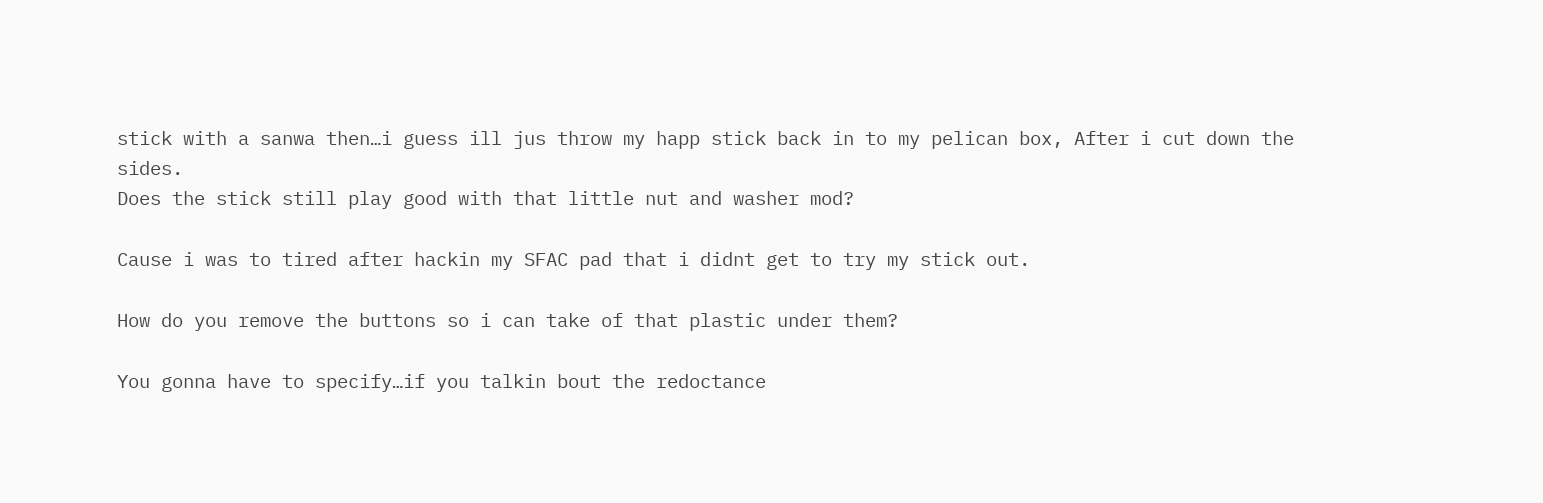stick with a sanwa then…i guess ill jus throw my happ stick back in to my pelican box, After i cut down the sides.
Does the stick still play good with that little nut and washer mod?

Cause i was to tired after hackin my SFAC pad that i didnt get to try my stick out.

How do you remove the buttons so i can take of that plastic under them?

You gonna have to specify…if you talkin bout the redoctance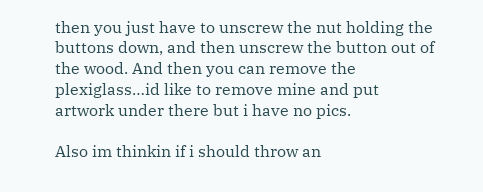then you just have to unscrew the nut holding the buttons down, and then unscrew the button out of the wood. And then you can remove the plexiglass…id like to remove mine and put artwork under there but i have no pics.

Also im thinkin if i should throw an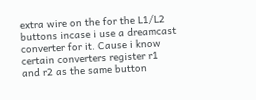extra wire on the for the L1/L2 buttons incase i use a dreamcast converter for it. Cause i know certain converters register r1 and r2 as the same button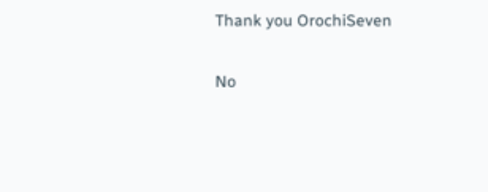Thank you OrochiSeven

No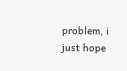problem, i just hope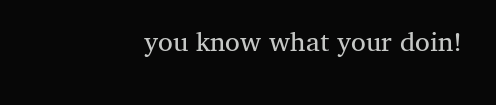you know what your doin!